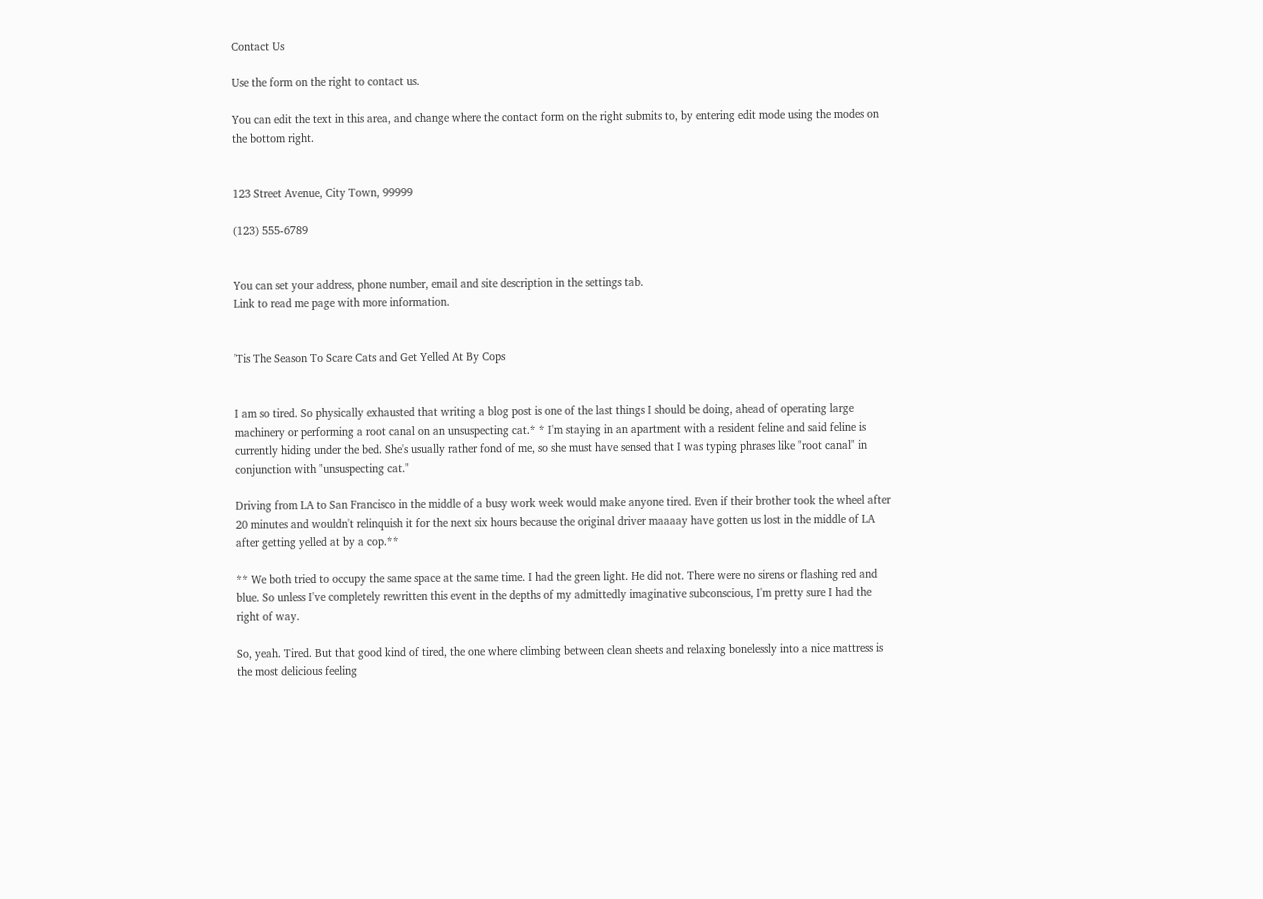Contact Us

Use the form on the right to contact us.

You can edit the text in this area, and change where the contact form on the right submits to, by entering edit mode using the modes on the bottom right.


123 Street Avenue, City Town, 99999

(123) 555-6789


You can set your address, phone number, email and site description in the settings tab.
Link to read me page with more information.


'Tis The Season To Scare Cats and Get Yelled At By Cops


I am so tired. So physically exhausted that writing a blog post is one of the last things I should be doing, ahead of operating large machinery or performing a root canal on an unsuspecting cat.* * I'm staying in an apartment with a resident feline and said feline is currently hiding under the bed. She's usually rather fond of me, so she must have sensed that I was typing phrases like "root canal" in conjunction with "unsuspecting cat."

Driving from LA to San Francisco in the middle of a busy work week would make anyone tired. Even if their brother took the wheel after 20 minutes and wouldn't relinquish it for the next six hours because the original driver maaaay have gotten us lost in the middle of LA after getting yelled at by a cop.**

** We both tried to occupy the same space at the same time. I had the green light. He did not. There were no sirens or flashing red and blue. So unless I've completely rewritten this event in the depths of my admittedly imaginative subconscious, I'm pretty sure I had the right of way.

So, yeah. Tired. But that good kind of tired, the one where climbing between clean sheets and relaxing bonelessly into a nice mattress is the most delicious feeling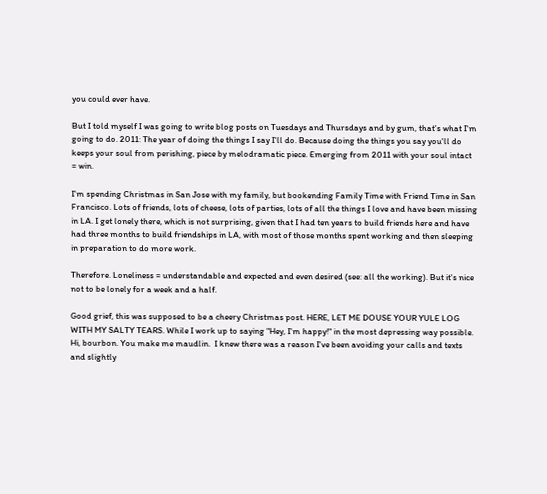you could ever have.

But I told myself I was going to write blog posts on Tuesdays and Thursdays and by gum, that's what I'm going to do. 2011: The year of doing the things I say I'll do. Because doing the things you say you'll do keeps your soul from perishing, piece by melodramatic piece. Emerging from 2011 with your soul intact = win.

I'm spending Christmas in San Jose with my family, but bookending Family Time with Friend Time in San Francisco. Lots of friends, lots of cheese, lots of parties, lots of all the things I love and have been missing in LA. I get lonely there, which is not surprising, given that I had ten years to build friends here and have had three months to build friendships in LA, with most of those months spent working and then sleeping in preparation to do more work.

Therefore. Loneliness = understandable and expected and even desired (see: all the working). But it's nice not to be lonely for a week and a half.

Good grief, this was supposed to be a cheery Christmas post. HERE, LET ME DOUSE YOUR YULE LOG WITH MY SALTY TEARS. While I work up to saying "Hey, I'm happy!" in the most depressing way possible. Hi, bourbon. You make me maudlin.  I knew there was a reason I've been avoiding your calls and texts and slightly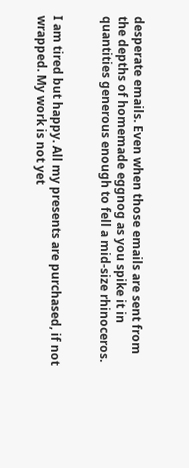desperate emails. Even when those emails are sent from the depths of homemade eggnog as you spike it in quantities generous enough to fell a mid-size rhinoceros.


I am tired but happy. All my presents are purchased, if not wrapped. My work is not yet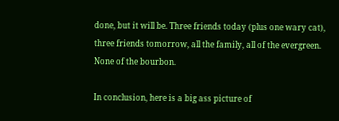done, but it will be. Three friends today (plus one wary cat), three friends tomorrow, all the family, all of the evergreen. None of the bourbon.

In conclusion, here is a big ass picture of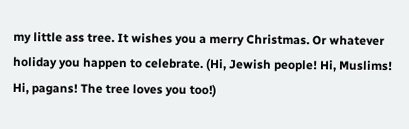my little ass tree. It wishes you a merry Christmas. Or whatever holiday you happen to celebrate. (Hi, Jewish people! Hi, Muslims! Hi, pagans! The tree loves you too!)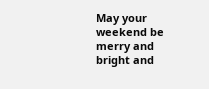May your weekend be merry and bright and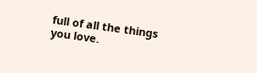full of all the things you love.